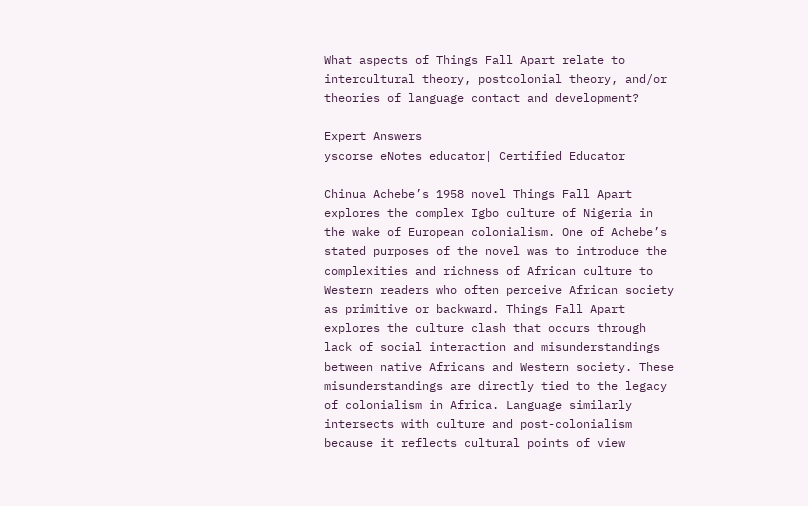What aspects of Things Fall Apart relate to intercultural theory, postcolonial theory, and/or theories of language contact and development?

Expert Answers
yscorse eNotes educator| Certified Educator

Chinua Achebe’s 1958 novel Things Fall Apart explores the complex Igbo culture of Nigeria in the wake of European colonialism. One of Achebe’s stated purposes of the novel was to introduce the complexities and richness of African culture to Western readers who often perceive African society as primitive or backward. Things Fall Apart explores the culture clash that occurs through lack of social interaction and misunderstandings between native Africans and Western society. These misunderstandings are directly tied to the legacy of colonialism in Africa. Language similarly intersects with culture and post-colonialism because it reflects cultural points of view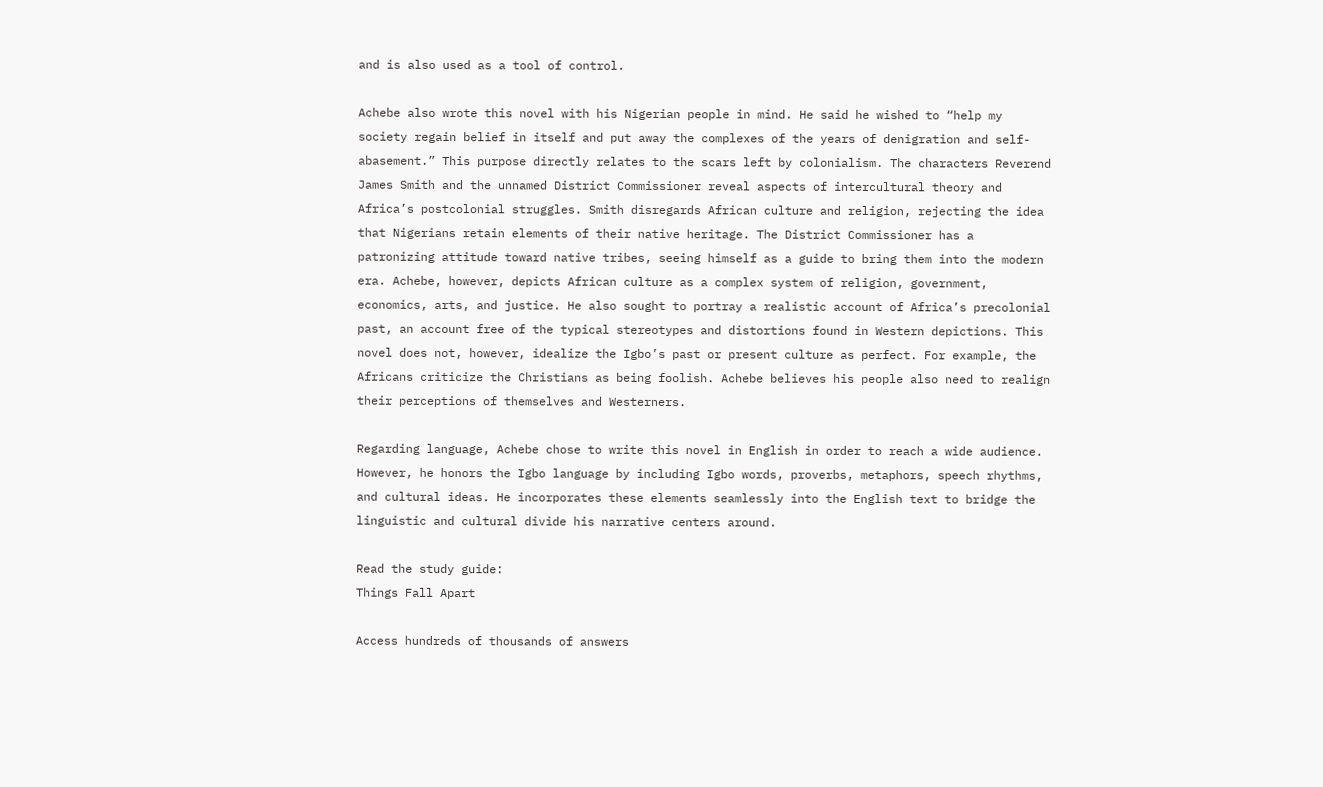and is also used as a tool of control.

Achebe also wrote this novel with his Nigerian people in mind. He said he wished to “help my society regain belief in itself and put away the complexes of the years of denigration and self-abasement.” This purpose directly relates to the scars left by colonialism. The characters Reverend James Smith and the unnamed District Commissioner reveal aspects of intercultural theory and Africa’s postcolonial struggles. Smith disregards African culture and religion, rejecting the idea that Nigerians retain elements of their native heritage. The District Commissioner has a patronizing attitude toward native tribes, seeing himself as a guide to bring them into the modern era. Achebe, however, depicts African culture as a complex system of religion, government, economics, arts, and justice. He also sought to portray a realistic account of Africa’s precolonial past, an account free of the typical stereotypes and distortions found in Western depictions. This novel does not, however, idealize the Igbo’s past or present culture as perfect. For example, the Africans criticize the Christians as being foolish. Achebe believes his people also need to realign their perceptions of themselves and Westerners.

Regarding language, Achebe chose to write this novel in English in order to reach a wide audience. However, he honors the Igbo language by including Igbo words, proverbs, metaphors, speech rhythms, and cultural ideas. He incorporates these elements seamlessly into the English text to bridge the linguistic and cultural divide his narrative centers around.

Read the study guide:
Things Fall Apart

Access hundreds of thousands of answers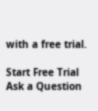with a free trial.

Start Free Trial
Ask a Question